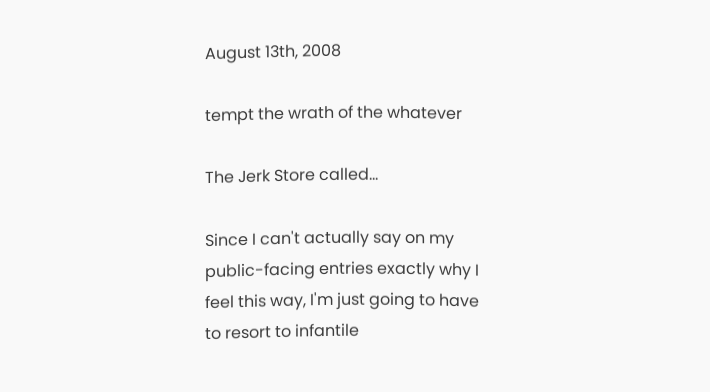August 13th, 2008

tempt the wrath of the whatever

The Jerk Store called...

Since I can't actually say on my public-facing entries exactly why I feel this way, I'm just going to have to resort to infantile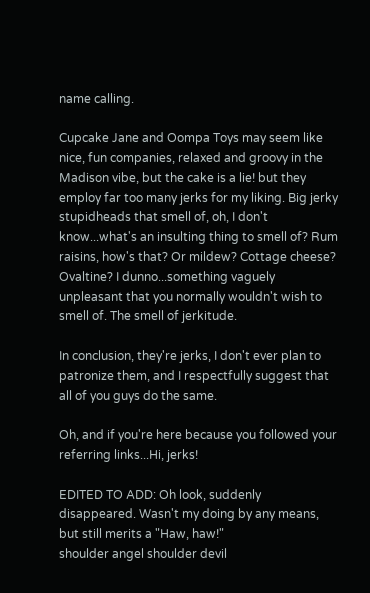name calling.

Cupcake Jane and Oompa Toys may seem like nice, fun companies, relaxed and groovy in the Madison vibe, but the cake is a lie! but they employ far too many jerks for my liking. Big jerky stupidheads that smell of, oh, I don't know...what's an insulting thing to smell of? Rum raisins, how's that? Or mildew? Cottage cheese? Ovaltine? I dunno...something vaguely unpleasant that you normally wouldn't wish to smell of. The smell of jerkitude.

In conclusion, they're jerks, I don't ever plan to patronize them, and I respectfully suggest that all of you guys do the same.

Oh, and if you're here because you followed your referring links...Hi, jerks!

EDITED TO ADD: Oh look, suddenly disappeared. Wasn't my doing by any means, but still merits a "Haw, haw!"
shoulder angel shoulder devil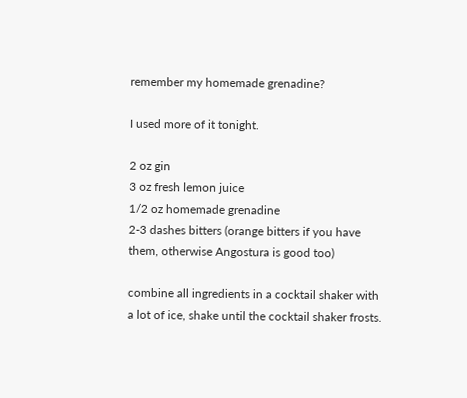remember my homemade grenadine?

I used more of it tonight.

2 oz gin
3 oz fresh lemon juice
1/2 oz homemade grenadine
2-3 dashes bitters (orange bitters if you have them, otherwise Angostura is good too)

combine all ingredients in a cocktail shaker with a lot of ice, shake until the cocktail shaker frosts.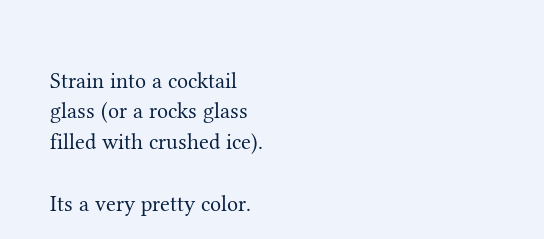Strain into a cocktail glass (or a rocks glass filled with crushed ice).

Its a very pretty color.